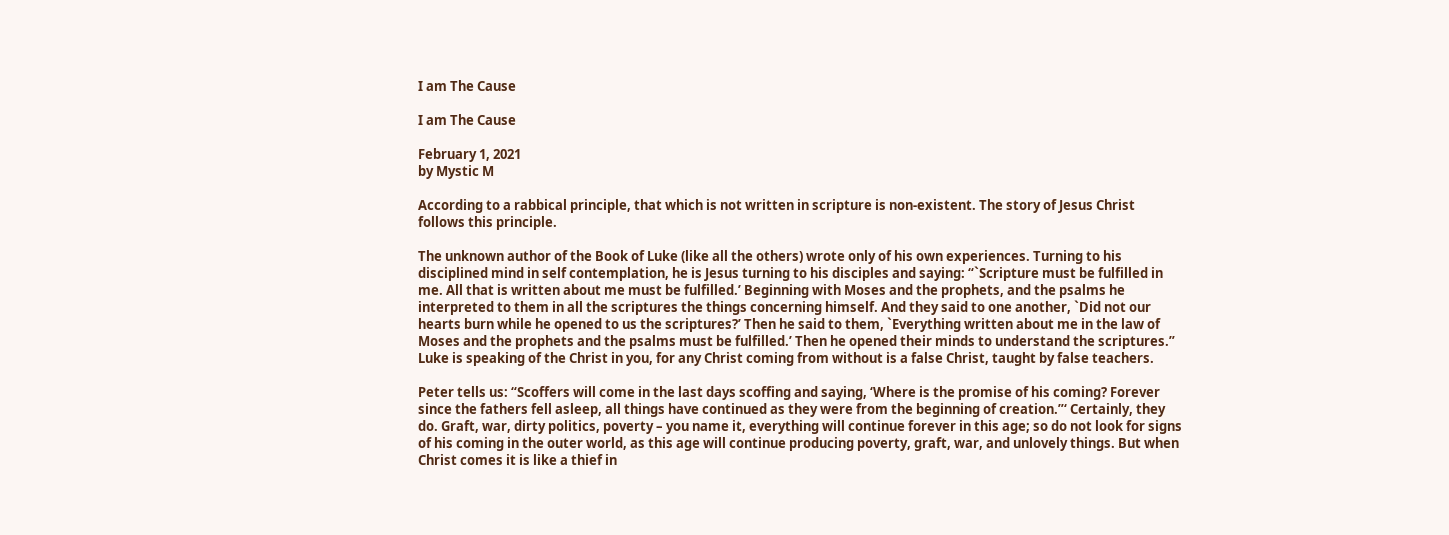I am The Cause

I am The Cause

February 1, 2021
by Mystic M

According to a rabbical principle, that which is not written in scripture is non-existent. The story of Jesus Christ follows this principle.

The unknown author of the Book of Luke (like all the others) wrote only of his own experiences. Turning to his disciplined mind in self contemplation, he is Jesus turning to his disciples and saying: “`Scripture must be fulfilled in me. All that is written about me must be fulfilled.’ Beginning with Moses and the prophets, and the psalms he interpreted to them in all the scriptures the things concerning himself. And they said to one another, `Did not our hearts burn while he opened to us the scriptures?’ Then he said to them, `Everything written about me in the law of Moses and the prophets and the psalms must be fulfilled.’ Then he opened their minds to understand the scriptures.” Luke is speaking of the Christ in you, for any Christ coming from without is a false Christ, taught by false teachers.

Peter tells us: “Scoffers will come in the last days scoffing and saying, ‘Where is the promise of his coming? Forever since the fathers fell asleep, all things have continued as they were from the beginning of creation.”‘ Certainly, they do. Graft, war, dirty politics, poverty – you name it, everything will continue forever in this age; so do not look for signs of his coming in the outer world, as this age will continue producing poverty, graft, war, and unlovely things. But when Christ comes it is like a thief in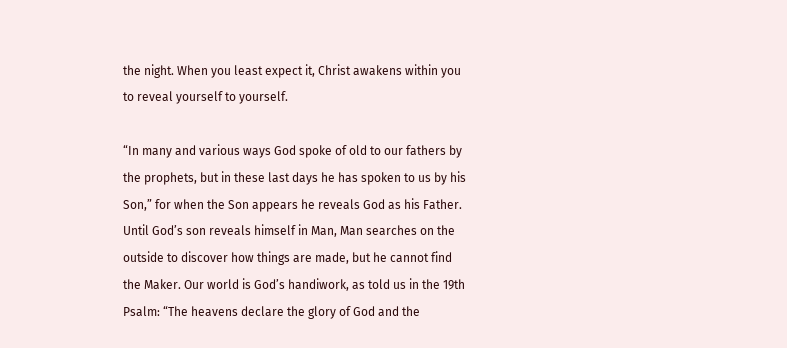the night. When you least expect it, Christ awakens within you to reveal yourself to yourself.

“In many and various ways God spoke of old to our fathers by the prophets, but in these last days he has spoken to us by his Son,” for when the Son appears he reveals God as his Father. Until God’s son reveals himself in Man, Man searches on the outside to discover how things are made, but he cannot find the Maker. Our world is God’s handiwork, as told us in the 19th Psalm: “The heavens declare the glory of God and the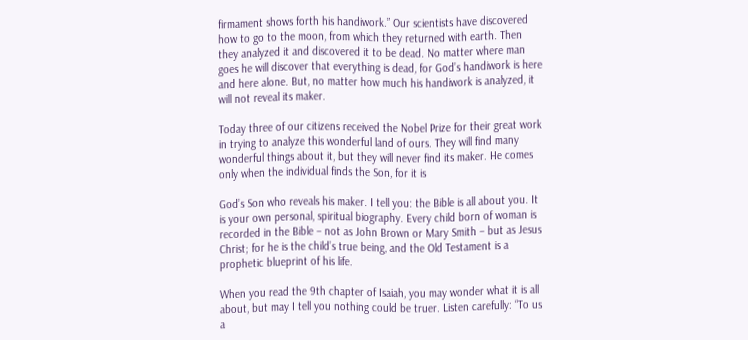firmament shows forth his handiwork.” Our scientists have discovered how to go to the moon, from which they returned with earth. Then they analyzed it and discovered it to be dead. No matter where man goes he will discover that everything is dead, for God’s handiwork is here and here alone. But, no matter how much his handiwork is analyzed, it will not reveal its maker.

Today three of our citizens received the Nobel Prize for their great work in trying to analyze this wonderful land of ours. They will find many wonderful things about it, but they will never find its maker. He comes only when the individual finds the Son, for it is

God’s Son who reveals his maker. I tell you: the Bible is all about you. It is your own personal, spiritual biography. Every child born of woman is recorded in the Bible – not as John Brown or Mary Smith – but as Jesus Christ; for he is the child’s true being, and the Old Testament is a prophetic blueprint of his life.

When you read the 9th chapter of Isaiah, you may wonder what it is all about, but may I tell you nothing could be truer. Listen carefully: “To us a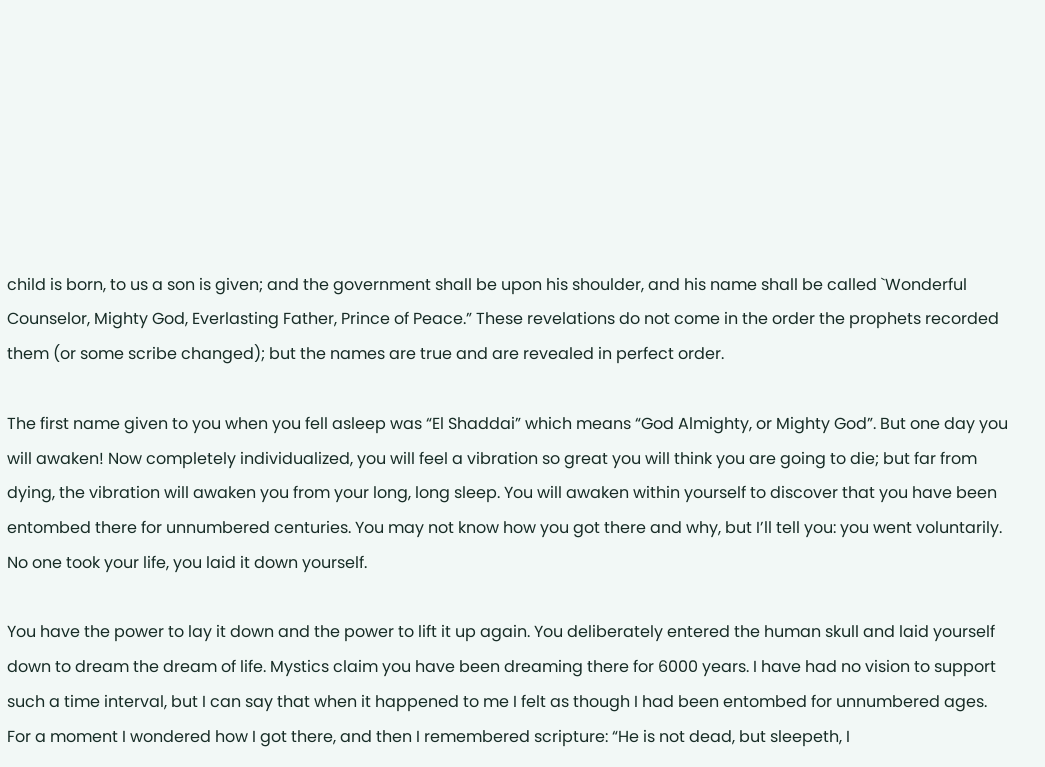child is born, to us a son is given; and the government shall be upon his shoulder, and his name shall be called `Wonderful Counselor, Mighty God, Everlasting Father, Prince of Peace.” These revelations do not come in the order the prophets recorded them (or some scribe changed); but the names are true and are revealed in perfect order.

The first name given to you when you fell asleep was “El Shaddai” which means “God Almighty, or Mighty God”. But one day you will awaken! Now completely individualized, you will feel a vibration so great you will think you are going to die; but far from dying, the vibration will awaken you from your long, long sleep. You will awaken within yourself to discover that you have been entombed there for unnumbered centuries. You may not know how you got there and why, but I’ll tell you: you went voluntarily. No one took your life, you laid it down yourself.

You have the power to lay it down and the power to lift it up again. You deliberately entered the human skull and laid yourself down to dream the dream of life. Mystics claim you have been dreaming there for 6000 years. I have had no vision to support such a time interval, but I can say that when it happened to me I felt as though I had been entombed for unnumbered ages. For a moment I wondered how I got there, and then I remembered scripture: “He is not dead, but sleepeth, I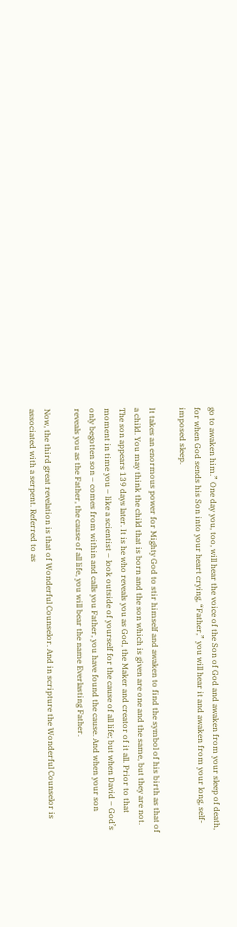go to awaken him.” One day you, too, will hear the voice of the Son of God and awaken from your sleep of death, for when God sends his Son into your heart crying, “Father,” you will hear it and awaken from your long, self-imposed sleep.

It takes an enormous power for Mighty God to stir himself and awaken to find the symbol of his birth as that of a child. You may think the child that is born and the son which is given are one and the same, but they are not. The son appears 139 days later. It is he who reveals you as God, the Maker and creator of it all. Prior to that moment in time you – like a scientist – look outside of yourself for the cause of all life; but when David – God’s only begotten son – comes from within and calls you Father, you have found the cause. And when your son reveals you as the Father, the cause of all life, you will bear the name Everlasting Father.

Now, the third great revelation is that of Wonderful Counselor. And in scripture the Wonderful Counselor is associated with a serpent. Referred to as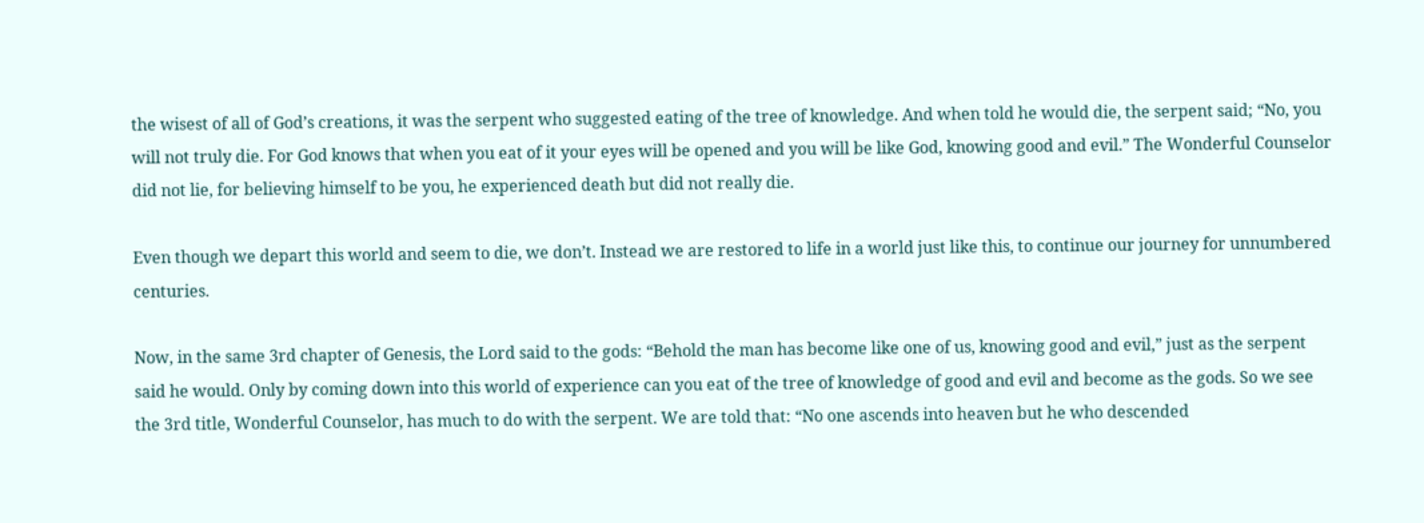the wisest of all of God’s creations, it was the serpent who suggested eating of the tree of knowledge. And when told he would die, the serpent said; “No, you will not truly die. For God knows that when you eat of it your eyes will be opened and you will be like God, knowing good and evil.” The Wonderful Counselor did not lie, for believing himself to be you, he experienced death but did not really die.

Even though we depart this world and seem to die, we don’t. Instead we are restored to life in a world just like this, to continue our journey for unnumbered centuries.

Now, in the same 3rd chapter of Genesis, the Lord said to the gods: “Behold the man has become like one of us, knowing good and evil,” just as the serpent said he would. Only by coming down into this world of experience can you eat of the tree of knowledge of good and evil and become as the gods. So we see the 3rd title, Wonderful Counselor, has much to do with the serpent. We are told that: “No one ascends into heaven but he who descended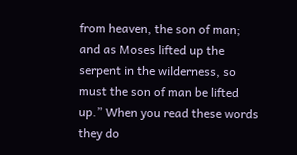from heaven, the son of man; and as Moses lifted up the serpent in the wilderness, so must the son of man be lifted up.” When you read these words they do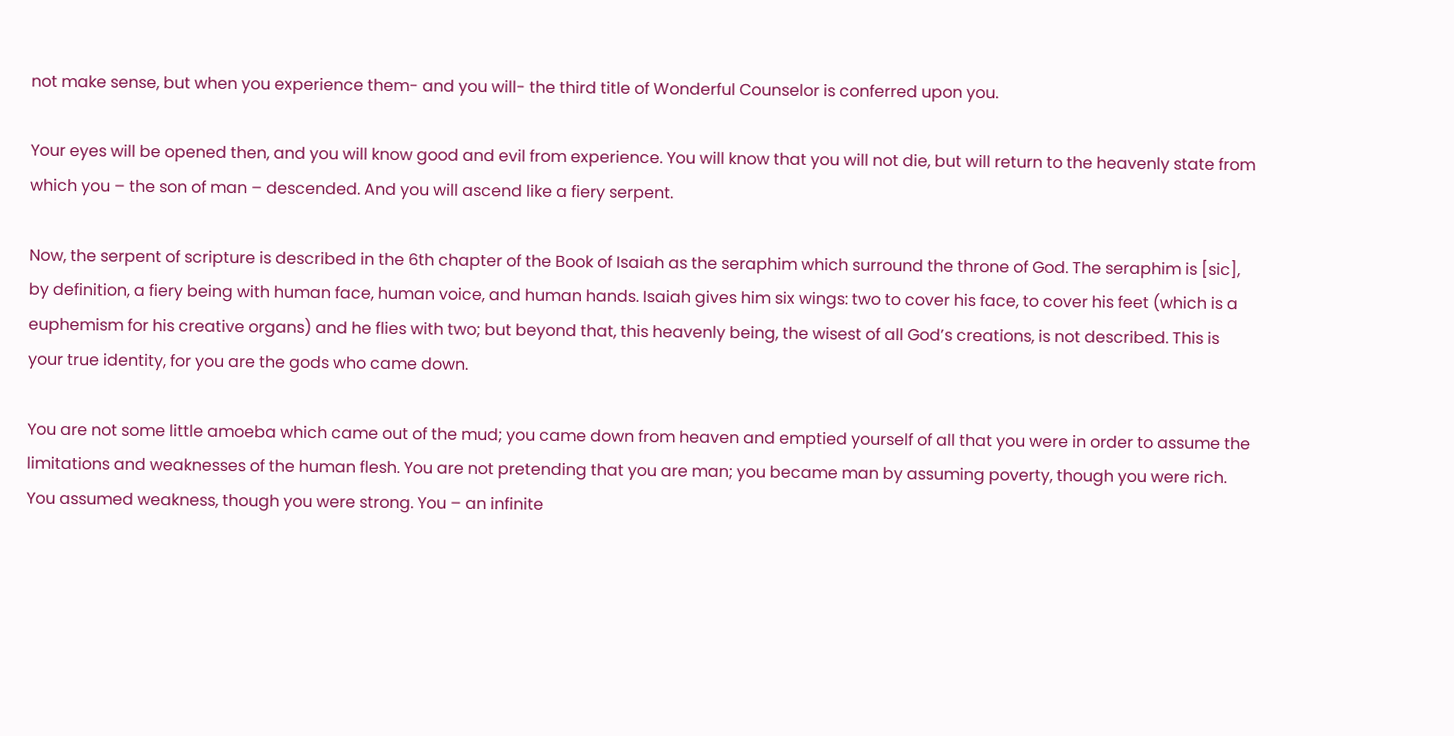not make sense, but when you experience them- and you will- the third title of Wonderful Counselor is conferred upon you.

Your eyes will be opened then, and you will know good and evil from experience. You will know that you will not die, but will return to the heavenly state from which you – the son of man – descended. And you will ascend like a fiery serpent.

Now, the serpent of scripture is described in the 6th chapter of the Book of Isaiah as the seraphim which surround the throne of God. The seraphim is [sic], by definition, a fiery being with human face, human voice, and human hands. Isaiah gives him six wings: two to cover his face, to cover his feet (which is a euphemism for his creative organs) and he flies with two; but beyond that, this heavenly being, the wisest of all God’s creations, is not described. This is your true identity, for you are the gods who came down.

You are not some little amoeba which came out of the mud; you came down from heaven and emptied yourself of all that you were in order to assume the limitations and weaknesses of the human flesh. You are not pretending that you are man; you became man by assuming poverty, though you were rich. You assumed weakness, though you were strong. You – an infinite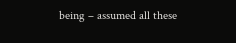being – assumed all these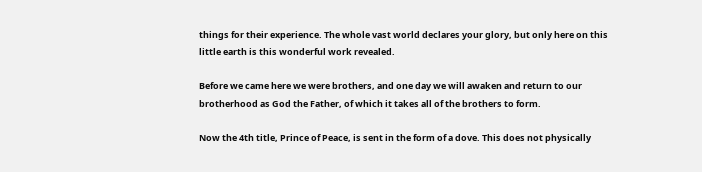things for their experience. The whole vast world declares your glory, but only here on this little earth is this wonderful work revealed.

Before we came here we were brothers, and one day we will awaken and return to our brotherhood as God the Father, of which it takes all of the brothers to form.

Now the 4th title, Prince of Peace, is sent in the form of a dove. This does not physically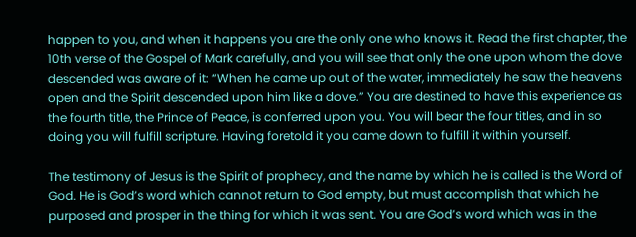happen to you, and when it happens you are the only one who knows it. Read the first chapter, the 10th verse of the Gospel of Mark carefully, and you will see that only the one upon whom the dove descended was aware of it: “When he came up out of the water, immediately he saw the heavens open and the Spirit descended upon him like a dove.” You are destined to have this experience as the fourth title, the Prince of Peace, is conferred upon you. You will bear the four titles, and in so doing you will fulfill scripture. Having foretold it you came down to fulfill it within yourself.

The testimony of Jesus is the Spirit of prophecy, and the name by which he is called is the Word of God. He is God’s word which cannot return to God empty, but must accomplish that which he purposed and prosper in the thing for which it was sent. You are God’s word which was in the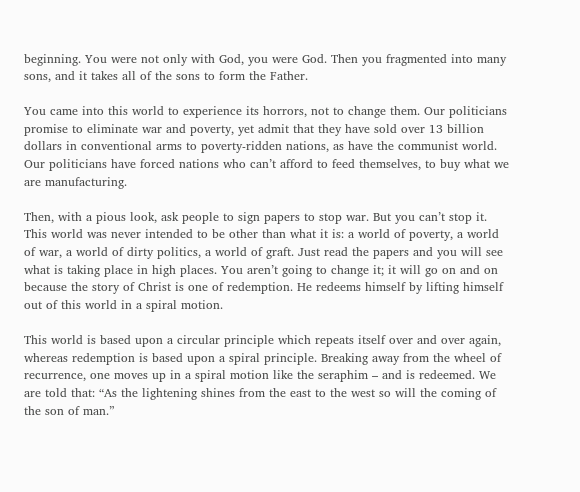beginning. You were not only with God, you were God. Then you fragmented into many sons, and it takes all of the sons to form the Father.

You came into this world to experience its horrors, not to change them. Our politicians promise to eliminate war and poverty, yet admit that they have sold over 13 billion dollars in conventional arms to poverty-ridden nations, as have the communist world. Our politicians have forced nations who can’t afford to feed themselves, to buy what we are manufacturing.

Then, with a pious look, ask people to sign papers to stop war. But you can’t stop it. This world was never intended to be other than what it is: a world of poverty, a world of war, a world of dirty politics, a world of graft. Just read the papers and you will see what is taking place in high places. You aren’t going to change it; it will go on and on because the story of Christ is one of redemption. He redeems himself by lifting himself out of this world in a spiral motion.

This world is based upon a circular principle which repeats itself over and over again, whereas redemption is based upon a spiral principle. Breaking away from the wheel of recurrence, one moves up in a spiral motion like the seraphim – and is redeemed. We are told that: “As the lightening shines from the east to the west so will the coming of the son of man.”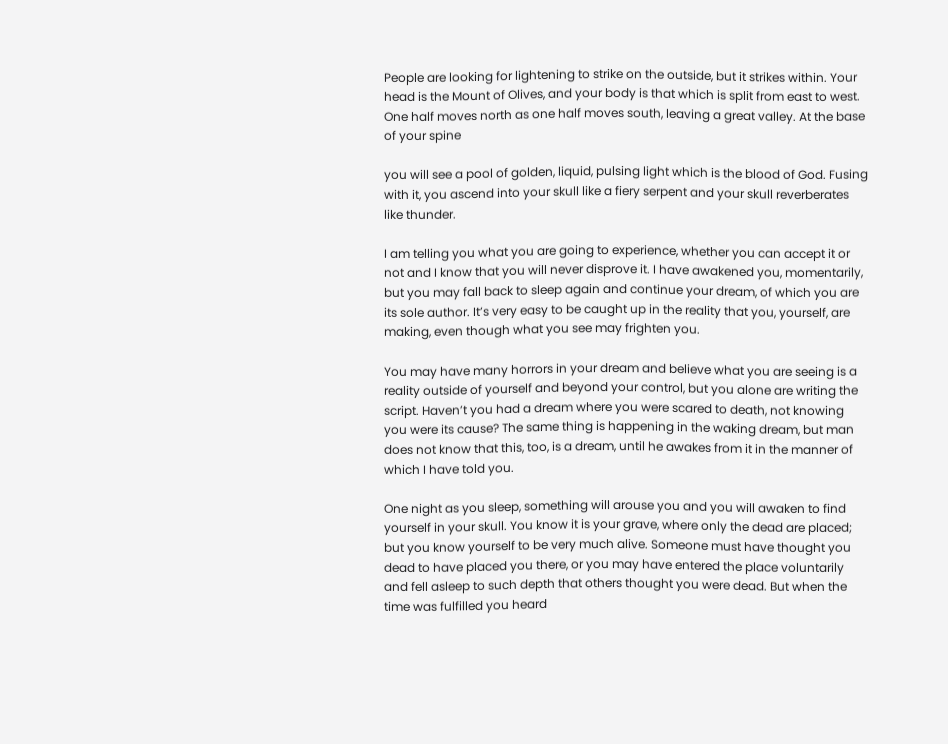People are looking for lightening to strike on the outside, but it strikes within. Your head is the Mount of Olives, and your body is that which is split from east to west. One half moves north as one half moves south, leaving a great valley. At the base of your spine

you will see a pool of golden, liquid, pulsing light which is the blood of God. Fusing with it, you ascend into your skull like a fiery serpent and your skull reverberates like thunder.

I am telling you what you are going to experience, whether you can accept it or not and I know that you will never disprove it. I have awakened you, momentarily, but you may fall back to sleep again and continue your dream, of which you are its sole author. It’s very easy to be caught up in the reality that you, yourself, are making, even though what you see may frighten you.

You may have many horrors in your dream and believe what you are seeing is a reality outside of yourself and beyond your control, but you alone are writing the script. Haven’t you had a dream where you were scared to death, not knowing you were its cause? The same thing is happening in the waking dream, but man does not know that this, too, is a dream, until he awakes from it in the manner of which I have told you.

One night as you sleep, something will arouse you and you will awaken to find yourself in your skull. You know it is your grave, where only the dead are placed; but you know yourself to be very much alive. Someone must have thought you dead to have placed you there, or you may have entered the place voluntarily and fell asleep to such depth that others thought you were dead. But when the time was fulfilled you heard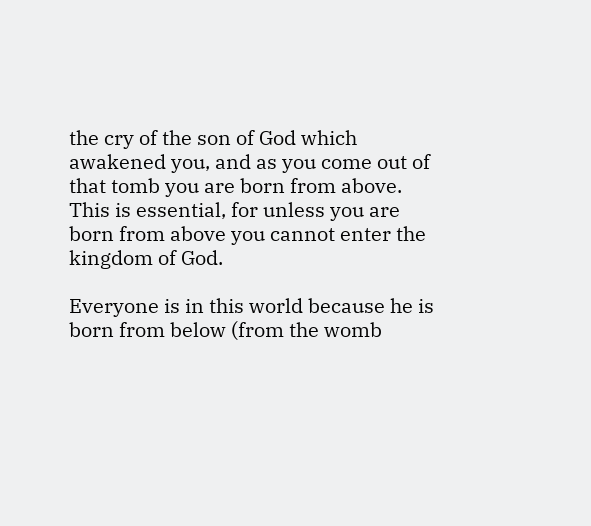the cry of the son of God which awakened you, and as you come out of that tomb you are born from above. This is essential, for unless you are born from above you cannot enter the kingdom of God.

Everyone is in this world because he is born from below (from the womb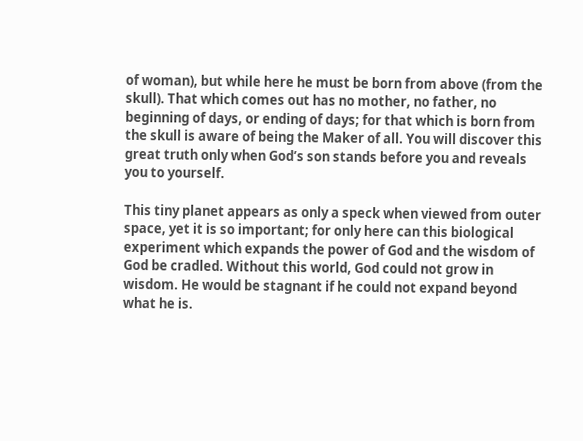of woman), but while here he must be born from above (from the skull). That which comes out has no mother, no father, no beginning of days, or ending of days; for that which is born from the skull is aware of being the Maker of all. You will discover this great truth only when God’s son stands before you and reveals you to yourself.

This tiny planet appears as only a speck when viewed from outer space, yet it is so important; for only here can this biological experiment which expands the power of God and the wisdom of God be cradled. Without this world, God could not grow in wisdom. He would be stagnant if he could not expand beyond what he is.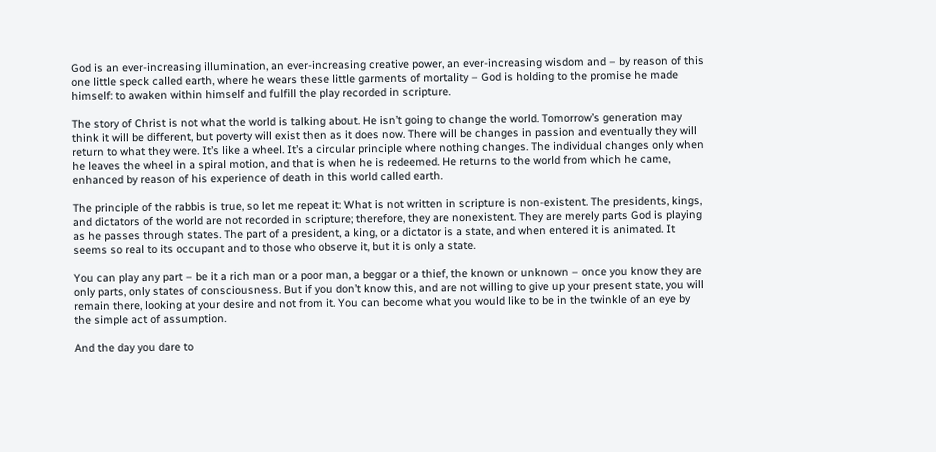God is an ever-increasing illumination, an ever-increasing creative power, an ever-increasing wisdom and – by reason of this one little speck called earth, where he wears these little garments of mortality – God is holding to the promise he made himself: to awaken within himself and fulfill the play recorded in scripture.

The story of Christ is not what the world is talking about. He isn’t going to change the world. Tomorrow’s generation may think it will be different, but poverty will exist then as it does now. There will be changes in passion and eventually they will return to what they were. It’s like a wheel. It’s a circular principle where nothing changes. The individual changes only when he leaves the wheel in a spiral motion, and that is when he is redeemed. He returns to the world from which he came, enhanced by reason of his experience of death in this world called earth.

The principle of the rabbis is true, so let me repeat it: What is not written in scripture is non-existent. The presidents, kings, and dictators of the world are not recorded in scripture; therefore, they are nonexistent. They are merely parts God is playing as he passes through states. The part of a president, a king, or a dictator is a state, and when entered it is animated. It seems so real to its occupant and to those who observe it, but it is only a state.

You can play any part – be it a rich man or a poor man, a beggar or a thief, the known or unknown – once you know they are only parts, only states of consciousness. But if you don’t know this, and are not willing to give up your present state, you will remain there, looking at your desire and not from it. You can become what you would like to be in the twinkle of an eye by the simple act of assumption.

And the day you dare to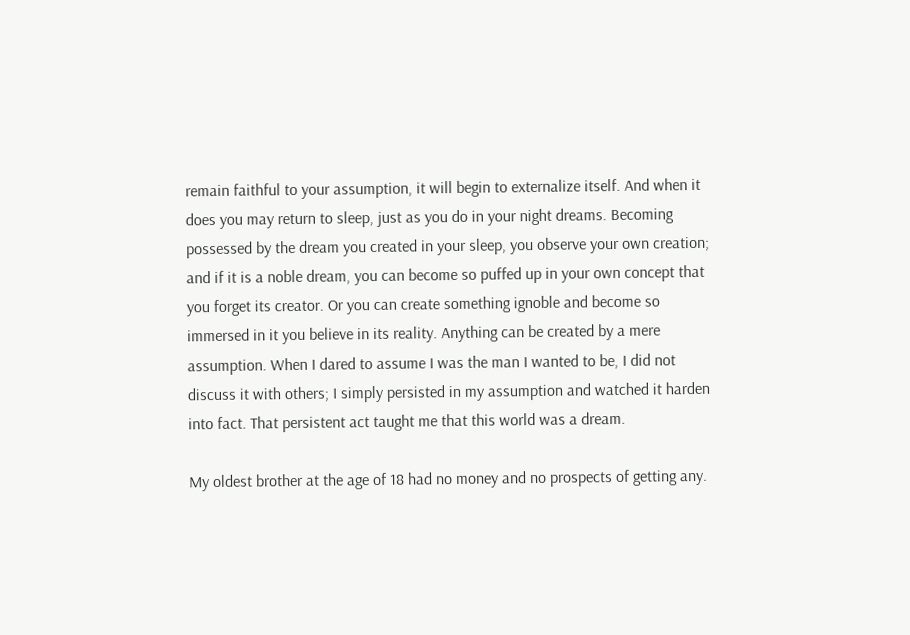remain faithful to your assumption, it will begin to externalize itself. And when it does you may return to sleep, just as you do in your night dreams. Becoming possessed by the dream you created in your sleep, you observe your own creation; and if it is a noble dream, you can become so puffed up in your own concept that you forget its creator. Or you can create something ignoble and become so immersed in it you believe in its reality. Anything can be created by a mere assumption. When I dared to assume I was the man I wanted to be, I did not discuss it with others; I simply persisted in my assumption and watched it harden into fact. That persistent act taught me that this world was a dream.

My oldest brother at the age of 18 had no money and no prospects of getting any.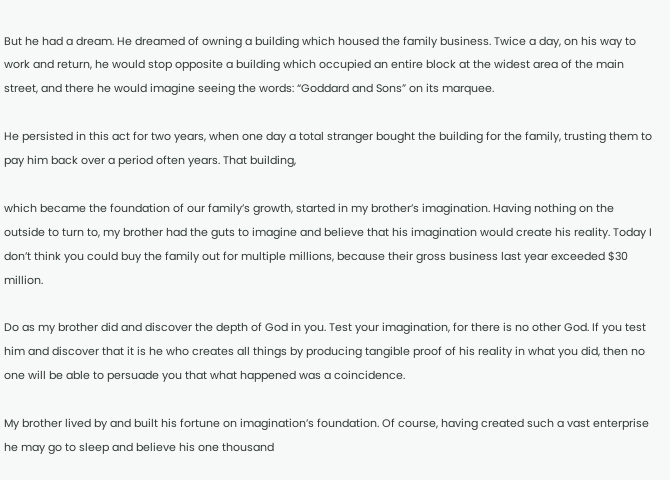But he had a dream. He dreamed of owning a building which housed the family business. Twice a day, on his way to work and return, he would stop opposite a building which occupied an entire block at the widest area of the main street, and there he would imagine seeing the words: “Goddard and Sons” on its marquee.

He persisted in this act for two years, when one day a total stranger bought the building for the family, trusting them to pay him back over a period often years. That building,

which became the foundation of our family’s growth, started in my brother’s imagination. Having nothing on the outside to turn to, my brother had the guts to imagine and believe that his imagination would create his reality. Today I don’t think you could buy the family out for multiple millions, because their gross business last year exceeded $30 million.

Do as my brother did and discover the depth of God in you. Test your imagination, for there is no other God. If you test him and discover that it is he who creates all things by producing tangible proof of his reality in what you did, then no one will be able to persuade you that what happened was a coincidence.

My brother lived by and built his fortune on imagination’s foundation. Of course, having created such a vast enterprise he may go to sleep and believe his one thousand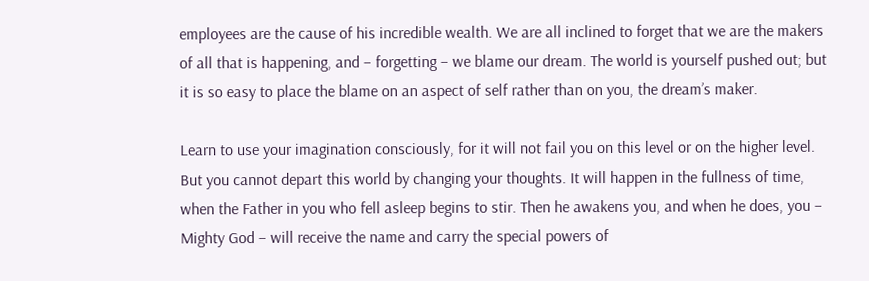employees are the cause of his incredible wealth. We are all inclined to forget that we are the makers of all that is happening, and – forgetting – we blame our dream. The world is yourself pushed out; but it is so easy to place the blame on an aspect of self rather than on you, the dream’s maker.

Learn to use your imagination consciously, for it will not fail you on this level or on the higher level. But you cannot depart this world by changing your thoughts. It will happen in the fullness of time, when the Father in you who fell asleep begins to stir. Then he awakens you, and when he does, you – Mighty God – will receive the name and carry the special powers of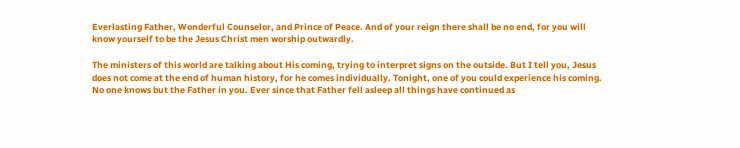Everlasting Father, Wonderful Counselor, and Prince of Peace. And of your reign there shall be no end, for you will know yourself to be the Jesus Christ men worship outwardly.

The ministers of this world are talking about His coming, trying to interpret signs on the outside. But I tell you, Jesus does not come at the end of human history, for he comes individually. Tonight, one of you could experience his coming. No one knows but the Father in you. Ever since that Father fell asleep all things have continued as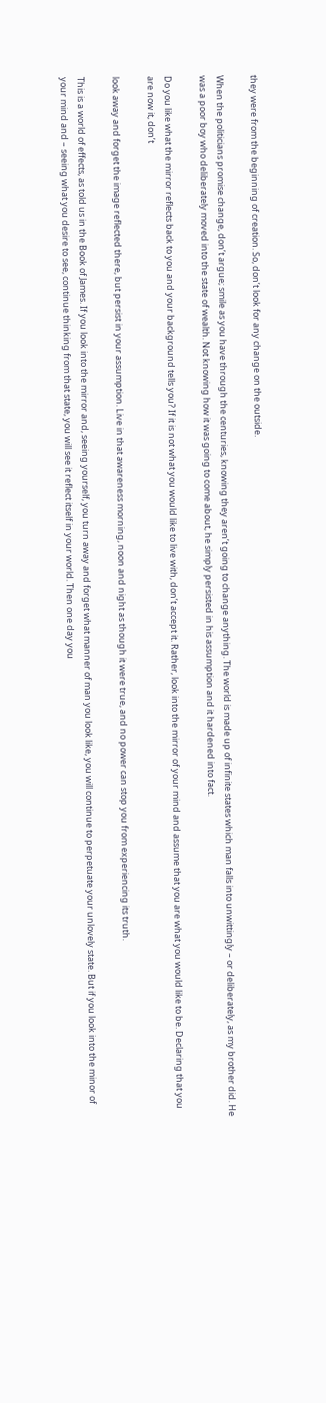they were from the beginning of creation. So, don’t look for any change on the outside.

When the politicians promise change, don’t argue; smile as you have through the centuries, knowing they aren’t going to change anything. The world is made up of infinite states which man falls into unwittingly – or deliberately, as my brother did. He was a poor boy who deliberately moved into the state of wealth. Not knowing how it was going to come about, he simply persisted in his assumption and it hardened into fact.

Do you like what the mirror reflects back to you and your background tells you? If it is not what you would like to live with, don’t accept it. Rather, look into the mirror of your mind and assume that you are what you would like to be. Declaring that you are now it, don’t

look away and forget the image reflected there, but persist in your assumption. Live in that awareness morning, noon and night as though it were true, and no power can stop you from experiencing its truth.

This is a world of effects, as told us in the Book of James. If you look into the mirror and, seeing yourself, you turn away and forget what manner of man you look like, you will continue to perpetuate your unlovely state. But if you look into the minor of your mind and – seeing what you desire to see, continue thinking from that state, you will see it reflect itself in your world. Then one day you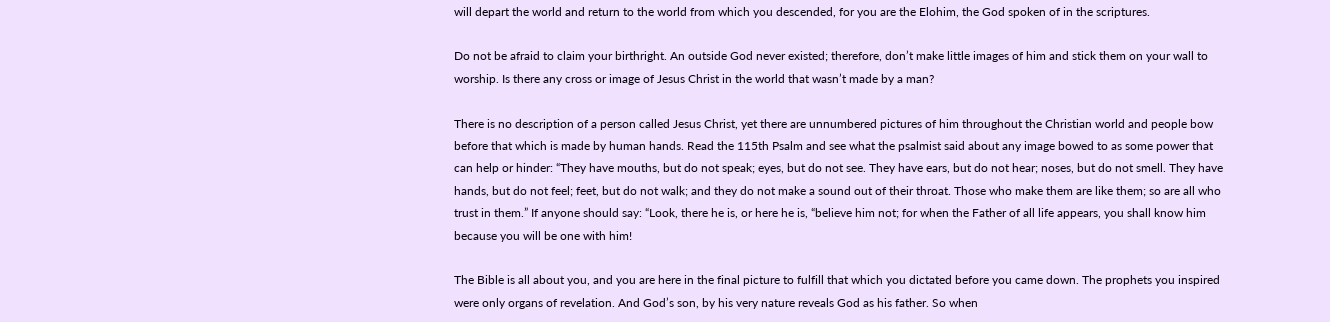will depart the world and return to the world from which you descended, for you are the Elohim, the God spoken of in the scriptures.

Do not be afraid to claim your birthright. An outside God never existed; therefore, don’t make little images of him and stick them on your wall to worship. Is there any cross or image of Jesus Christ in the world that wasn’t made by a man?

There is no description of a person called Jesus Christ, yet there are unnumbered pictures of him throughout the Christian world and people bow before that which is made by human hands. Read the 115th Psalm and see what the psalmist said about any image bowed to as some power that can help or hinder: “They have mouths, but do not speak; eyes, but do not see. They have ears, but do not hear; noses, but do not smell. They have hands, but do not feel; feet, but do not walk; and they do not make a sound out of their throat. Those who make them are like them; so are all who trust in them.” If anyone should say: “Look, there he is, or here he is, “believe him not; for when the Father of all life appears, you shall know him because you will be one with him!

The Bible is all about you, and you are here in the final picture to fulfill that which you dictated before you came down. The prophets you inspired were only organs of revelation. And God’s son, by his very nature reveals God as his father. So when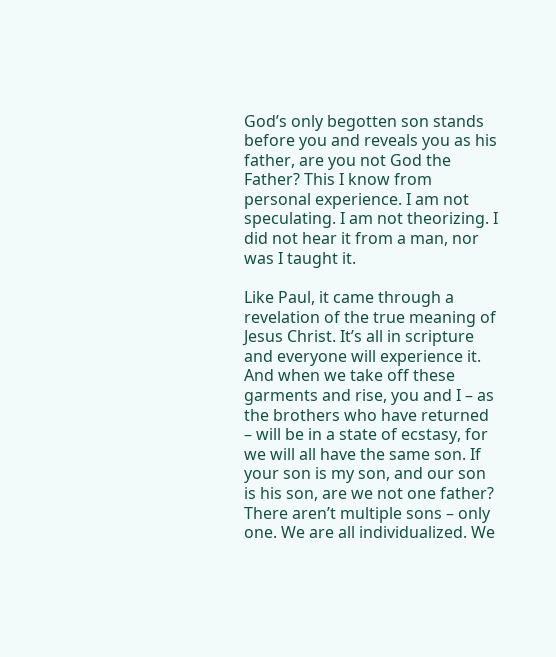God’s only begotten son stands before you and reveals you as his father, are you not God the Father? This I know from personal experience. I am not speculating. I am not theorizing. I did not hear it from a man, nor was I taught it.

Like Paul, it came through a revelation of the true meaning of Jesus Christ. It’s all in scripture and everyone will experience it. And when we take off these garments and rise, you and I – as the brothers who have returned – will be in a state of ecstasy, for we will all have the same son. If your son is my son, and our son is his son, are we not one father? There aren’t multiple sons – only one. We are all individualized. We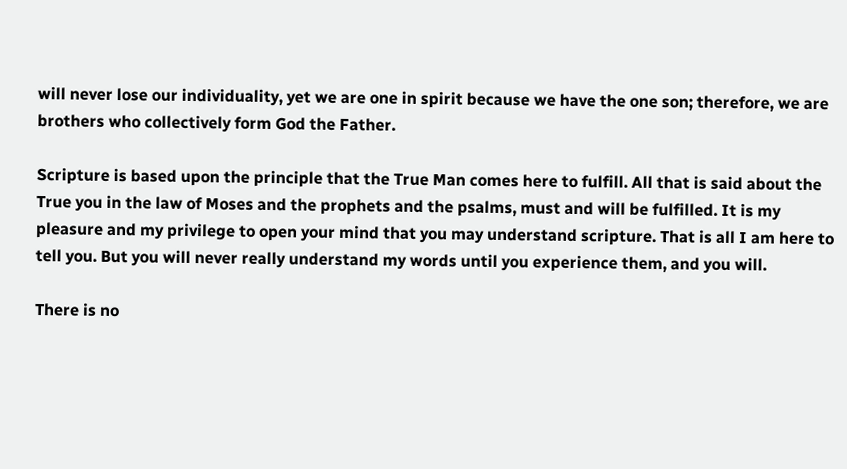will never lose our individuality, yet we are one in spirit because we have the one son; therefore, we are brothers who collectively form God the Father.

Scripture is based upon the principle that the True Man comes here to fulfill. All that is said about the True you in the law of Moses and the prophets and the psalms, must and will be fulfilled. It is my pleasure and my privilege to open your mind that you may understand scripture. That is all I am here to tell you. But you will never really understand my words until you experience them, and you will.

There is no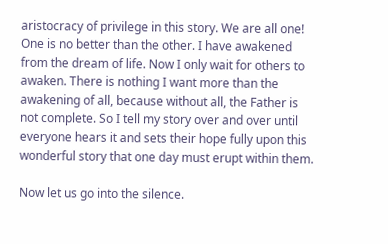aristocracy of privilege in this story. We are all one! One is no better than the other. I have awakened from the dream of life. Now I only wait for others to awaken. There is nothing I want more than the awakening of all, because without all, the Father is not complete. So I tell my story over and over until everyone hears it and sets their hope fully upon this wonderful story that one day must erupt within them.

Now let us go into the silence.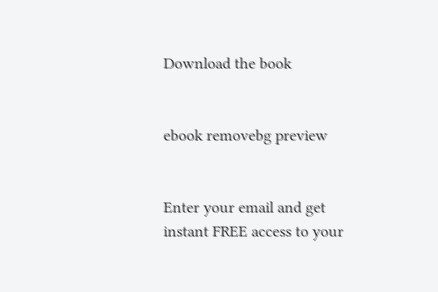Download the book


ebook removebg preview


Enter your email and get instant FREE access to your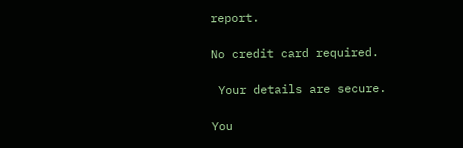report.

No credit card required.

 Your details are secure.

You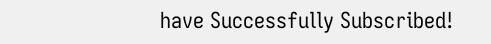have Successfully Subscribed!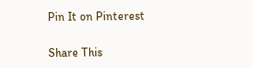Pin It on Pinterest

Share This